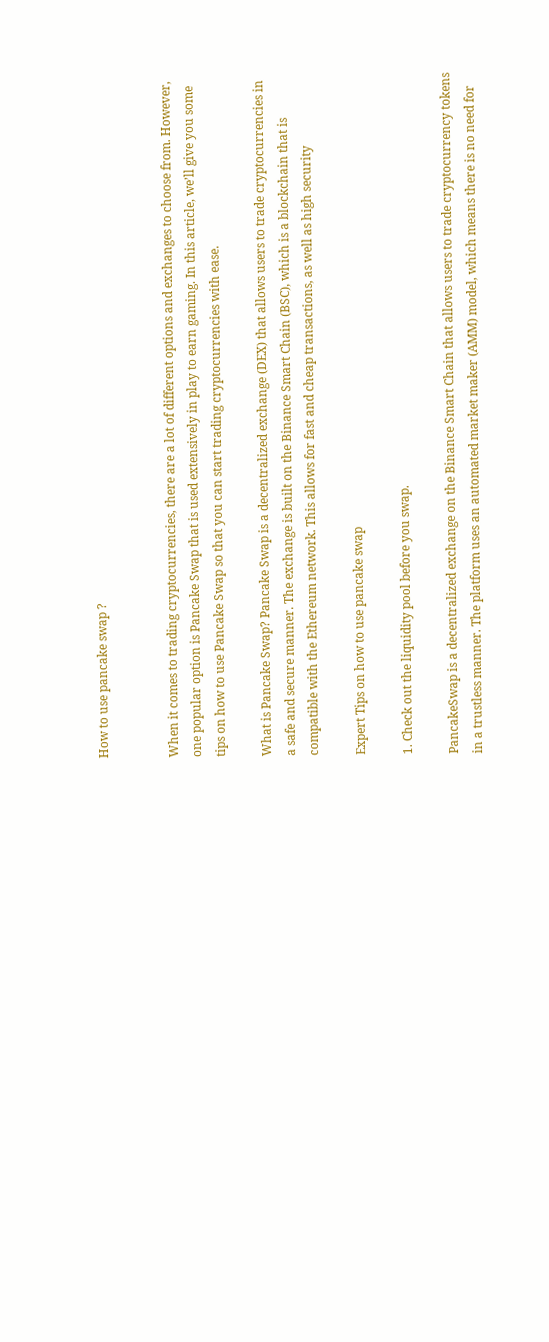How to use pancake swap ?


When it comes to trading cryptocurrencies, there are a lot of different options and exchanges to choose from. However, one popular option is Pancake Swap that is used extensively in play to earn gaming. In this article, we’ll give you some tips on how to use Pancake Swap so that you can start trading cryptocurrencies with ease.

What is Pancake Swap? Pancake Swap is a decentralized exchange (DEX) that allows users to trade cryptocurrencies in a safe and secure manner. The exchange is built on the Binance Smart Chain (BSC), which is a blockchain that is compatible with the Ethereum network. This allows for fast and cheap transactions, as well as high security

Expert Tips on how to use pancake swap

1. Check out the liquidity pool before you swap.

PancakeSwap is a decentralized exchange on the Binance Smart Chain that allows users to trade cryptocurrency tokens in a trustless manner. The platform uses an automated market maker (AMM) model, which means there is no need for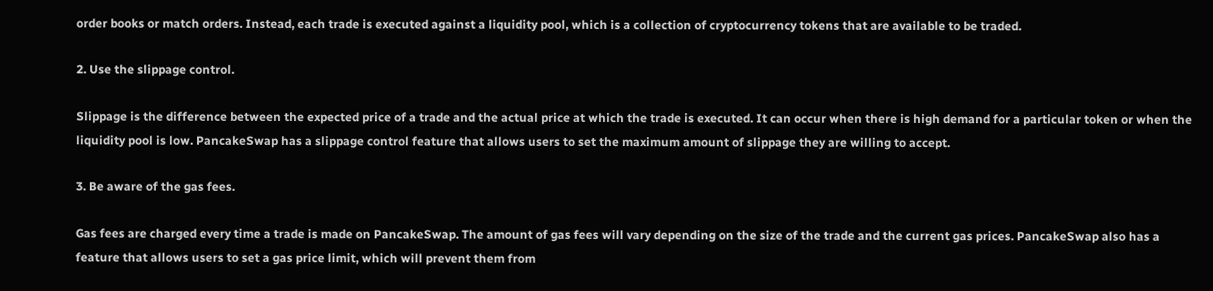order books or match orders. Instead, each trade is executed against a liquidity pool, which is a collection of cryptocurrency tokens that are available to be traded.

2. Use the slippage control.

Slippage is the difference between the expected price of a trade and the actual price at which the trade is executed. It can occur when there is high demand for a particular token or when the liquidity pool is low. PancakeSwap has a slippage control feature that allows users to set the maximum amount of slippage they are willing to accept.

3. Be aware of the gas fees.

Gas fees are charged every time a trade is made on PancakeSwap. The amount of gas fees will vary depending on the size of the trade and the current gas prices. PancakeSwap also has a feature that allows users to set a gas price limit, which will prevent them from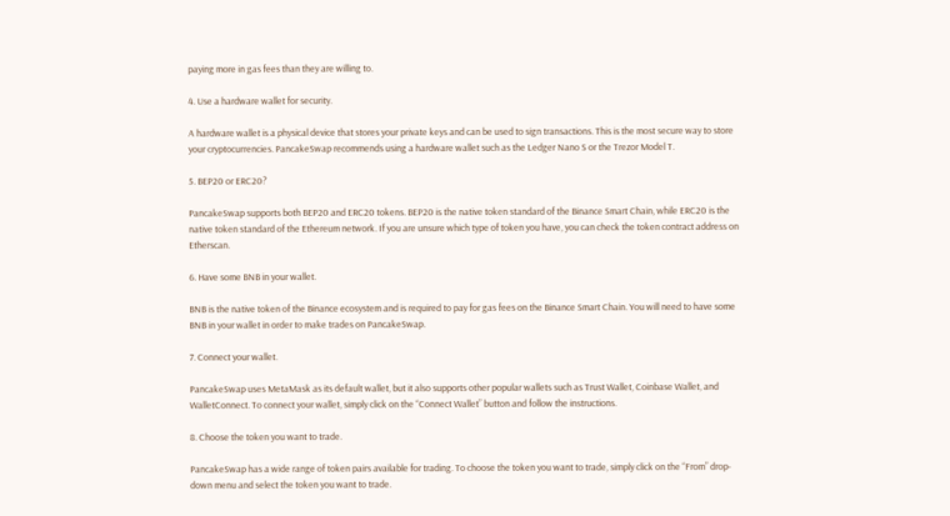paying more in gas fees than they are willing to.

4. Use a hardware wallet for security.

A hardware wallet is a physical device that stores your private keys and can be used to sign transactions. This is the most secure way to store your cryptocurrencies. PancakeSwap recommends using a hardware wallet such as the Ledger Nano S or the Trezor Model T.

5. BEP20 or ERC20?

PancakeSwap supports both BEP20 and ERC20 tokens. BEP20 is the native token standard of the Binance Smart Chain, while ERC20 is the native token standard of the Ethereum network. If you are unsure which type of token you have, you can check the token contract address on Etherscan.

6. Have some BNB in your wallet.

BNB is the native token of the Binance ecosystem and is required to pay for gas fees on the Binance Smart Chain. You will need to have some BNB in your wallet in order to make trades on PancakeSwap.

7. Connect your wallet.

PancakeSwap uses MetaMask as its default wallet, but it also supports other popular wallets such as Trust Wallet, Coinbase Wallet, and WalletConnect. To connect your wallet, simply click on the “Connect Wallet” button and follow the instructions.

8. Choose the token you want to trade.

PancakeSwap has a wide range of token pairs available for trading. To choose the token you want to trade, simply click on the “From” drop-down menu and select the token you want to trade.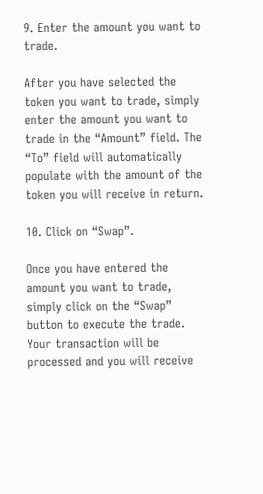9. Enter the amount you want to trade.

After you have selected the token you want to trade, simply enter the amount you want to trade in the “Amount” field. The “To” field will automatically populate with the amount of the token you will receive in return.

10. Click on “Swap”.

Once you have entered the amount you want to trade, simply click on the “Swap” button to execute the trade. Your transaction will be processed and you will receive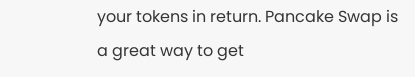your tokens in return. Pancake Swap is a great way to get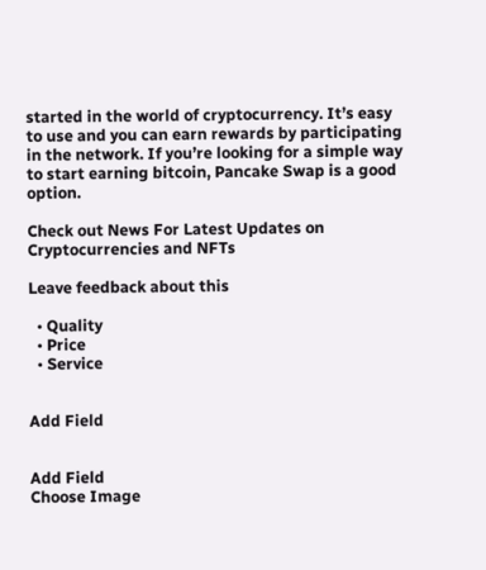started in the world of cryptocurrency. It’s easy to use and you can earn rewards by participating in the network. If you’re looking for a simple way to start earning bitcoin, Pancake Swap is a good option.

Check out News For Latest Updates on Cryptocurrencies and NFTs

Leave feedback about this

  • Quality
  • Price
  • Service


Add Field


Add Field
Choose Image